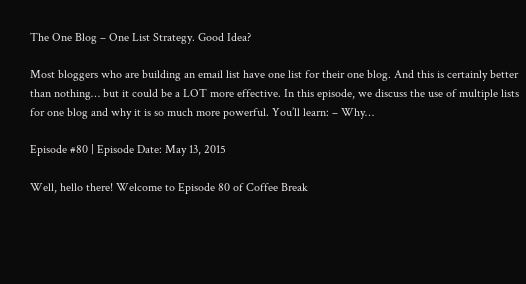The One Blog – One List Strategy. Good Idea?

Most bloggers who are building an email list have one list for their one blog. And this is certainly better than nothing… but it could be a LOT more effective. In this episode, we discuss the use of multiple lists for one blog and why it is so much more powerful. You’ll learn: – Why…

Episode #80 | Episode Date: May 13, 2015

Well, hello there! Welcome to Episode 80 of Coffee Break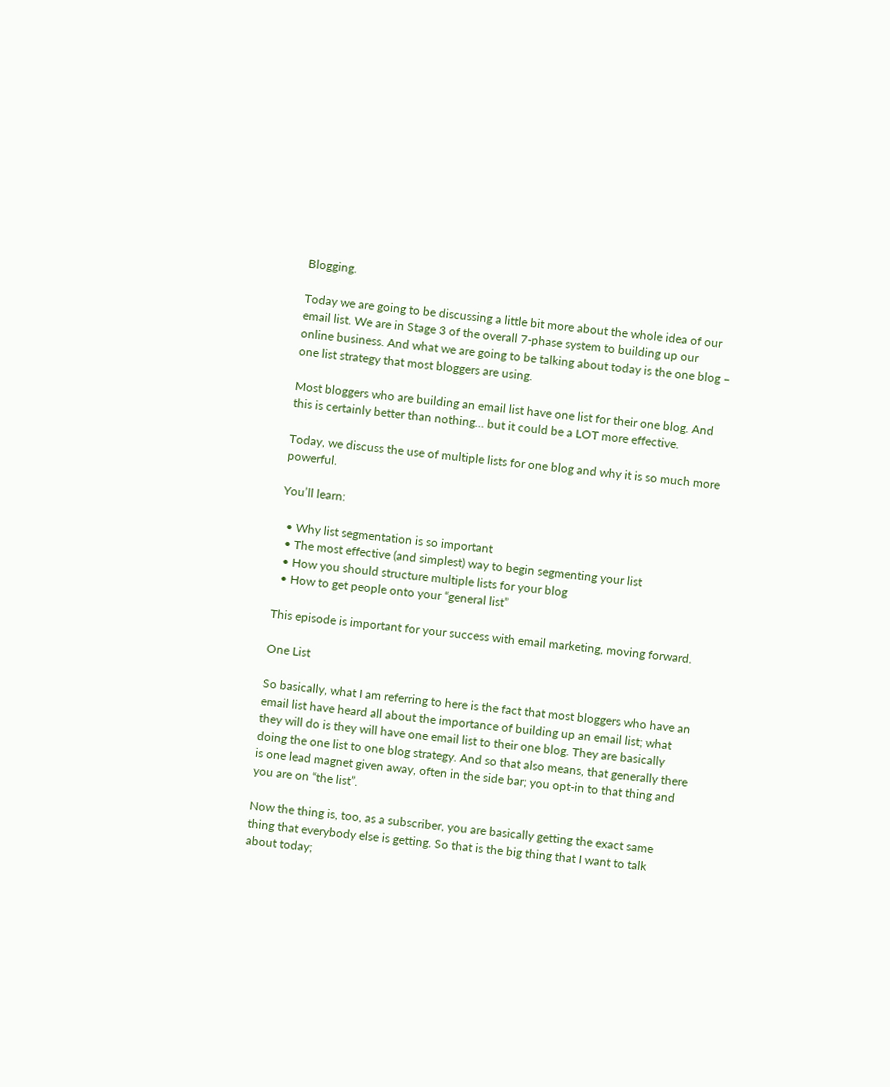Blogging.

Today we are going to be discussing a little bit more about the whole idea of our email list. We are in Stage 3 of the overall 7-phase system to building up our online business. And what we are going to be talking about today is the one blog – one list strategy that most bloggers are using.

Most bloggers who are building an email list have one list for their one blog. And this is certainly better than nothing… but it could be a LOT more effective.

Today, we discuss the use of multiple lists for one blog and why it is so much more powerful.

You’ll learn:

  • Why list segmentation is so important
  • The most effective (and simplest) way to begin segmenting your list
  • How you should structure multiple lists for your blog
  • How to get people onto your “general list”

This episode is important for your success with email marketing, moving forward.

One List

So basically, what I am referring to here is the fact that most bloggers who have an email list have heard all about the importance of building up an email list; what they will do is they will have one email list to their one blog. They are basically doing the one list to one blog strategy. And so that also means, that generally there is one lead magnet given away, often in the side bar; you opt-in to that thing and you are on “the list”.

Now the thing is, too, as a subscriber, you are basically getting the exact same thing that everybody else is getting. So that is the big thing that I want to talk about today;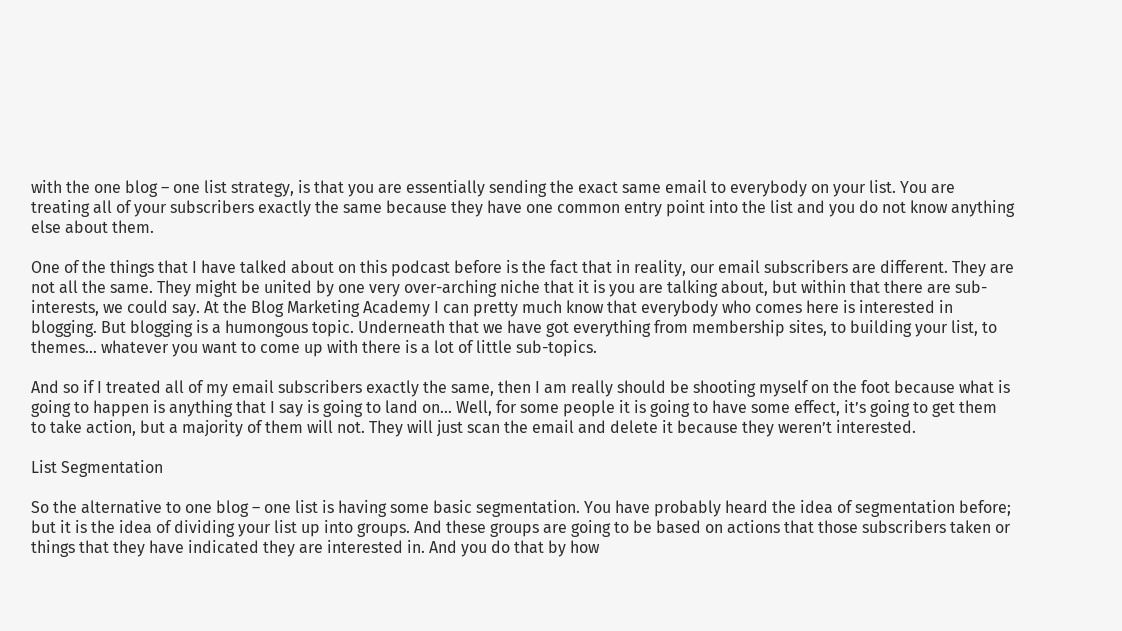with the one blog – one list strategy, is that you are essentially sending the exact same email to everybody on your list. You are treating all of your subscribers exactly the same because they have one common entry point into the list and you do not know anything else about them.

One of the things that I have talked about on this podcast before is the fact that in reality, our email subscribers are different. They are not all the same. They might be united by one very over-arching niche that it is you are talking about, but within that there are sub-interests, we could say. At the Blog Marketing Academy I can pretty much know that everybody who comes here is interested in blogging. But blogging is a humongous topic. Underneath that we have got everything from membership sites, to building your list, to themes… whatever you want to come up with there is a lot of little sub-topics.

And so if I treated all of my email subscribers exactly the same, then I am really should be shooting myself on the foot because what is going to happen is anything that I say is going to land on… Well, for some people it is going to have some effect, it’s going to get them to take action, but a majority of them will not. They will just scan the email and delete it because they weren’t interested.

List Segmentation

So the alternative to one blog – one list is having some basic segmentation. You have probably heard the idea of segmentation before; but it is the idea of dividing your list up into groups. And these groups are going to be based on actions that those subscribers taken or things that they have indicated they are interested in. And you do that by how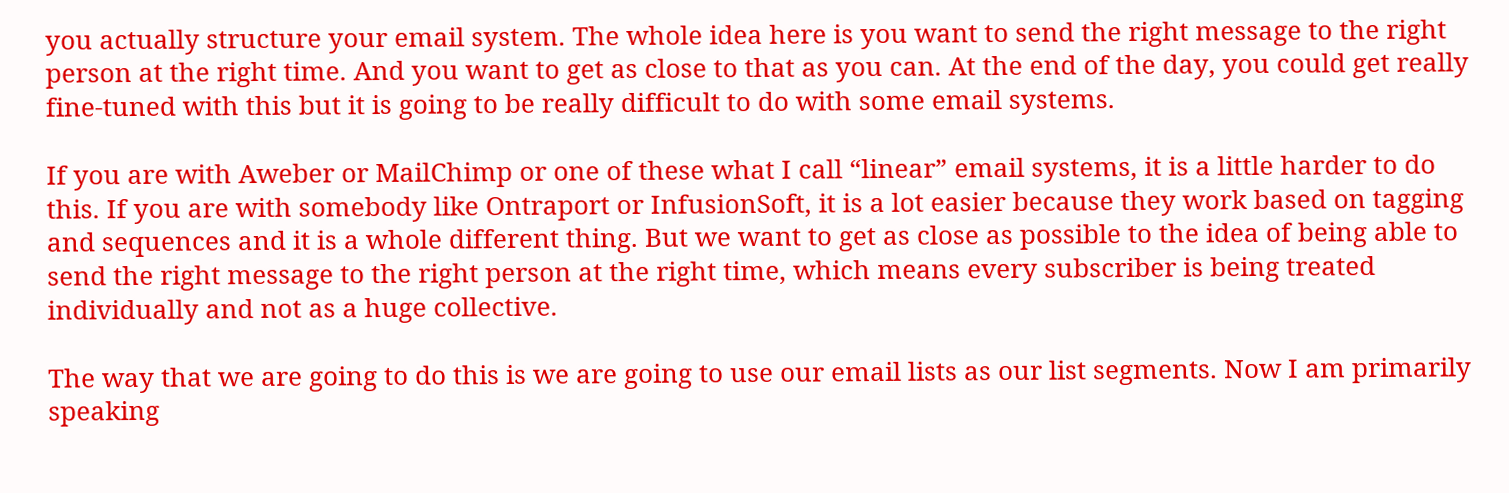you actually structure your email system. The whole idea here is you want to send the right message to the right person at the right time. And you want to get as close to that as you can. At the end of the day, you could get really fine-tuned with this but it is going to be really difficult to do with some email systems.

If you are with Aweber or MailChimp or one of these what I call “linear” email systems, it is a little harder to do this. If you are with somebody like Ontraport or InfusionSoft, it is a lot easier because they work based on tagging and sequences and it is a whole different thing. But we want to get as close as possible to the idea of being able to send the right message to the right person at the right time, which means every subscriber is being treated individually and not as a huge collective.

The way that we are going to do this is we are going to use our email lists as our list segments. Now I am primarily speaking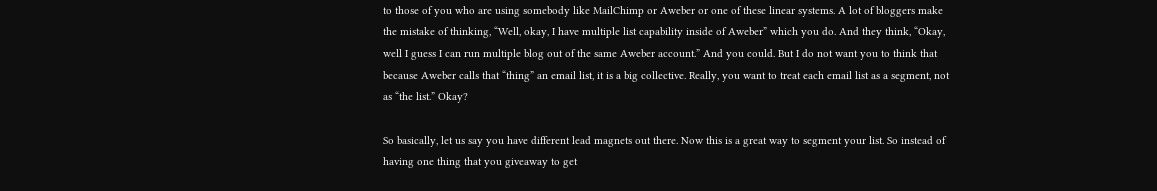to those of you who are using somebody like MailChimp or Aweber or one of these linear systems. A lot of bloggers make the mistake of thinking, “Well, okay, I have multiple list capability inside of Aweber” which you do. And they think, “Okay, well I guess I can run multiple blog out of the same Aweber account.” And you could. But I do not want you to think that because Aweber calls that “thing” an email list, it is a big collective. Really, you want to treat each email list as a segment, not as “the list.” Okay?

So basically, let us say you have different lead magnets out there. Now this is a great way to segment your list. So instead of having one thing that you giveaway to get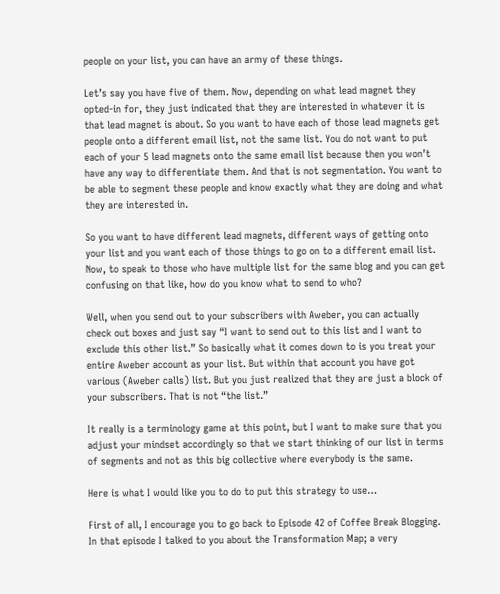people on your list, you can have an army of these things.

Let’s say you have five of them. Now, depending on what lead magnet they opted-in for, they just indicated that they are interested in whatever it is that lead magnet is about. So you want to have each of those lead magnets get people onto a different email list, not the same list. You do not want to put each of your 5 lead magnets onto the same email list because then you won’t have any way to differentiate them. And that is not segmentation. You want to be able to segment these people and know exactly what they are doing and what they are interested in.

So you want to have different lead magnets, different ways of getting onto your list and you want each of those things to go on to a different email list. Now, to speak to those who have multiple list for the same blog and you can get confusing on that like, how do you know what to send to who?

Well, when you send out to your subscribers with Aweber, you can actually check out boxes and just say “I want to send out to this list and I want to exclude this other list.” So basically what it comes down to is you treat your entire Aweber account as your list. But within that account you have got various (Aweber calls) list. But you just realized that they are just a block of your subscribers. That is not “the list.”

It really is a terminology game at this point, but I want to make sure that you adjust your mindset accordingly so that we start thinking of our list in terms of segments and not as this big collective where everybody is the same.

Here is what I would like you to do to put this strategy to use…

First of all, I encourage you to go back to Episode 42 of Coffee Break Blogging. In that episode I talked to you about the Transformation Map; a very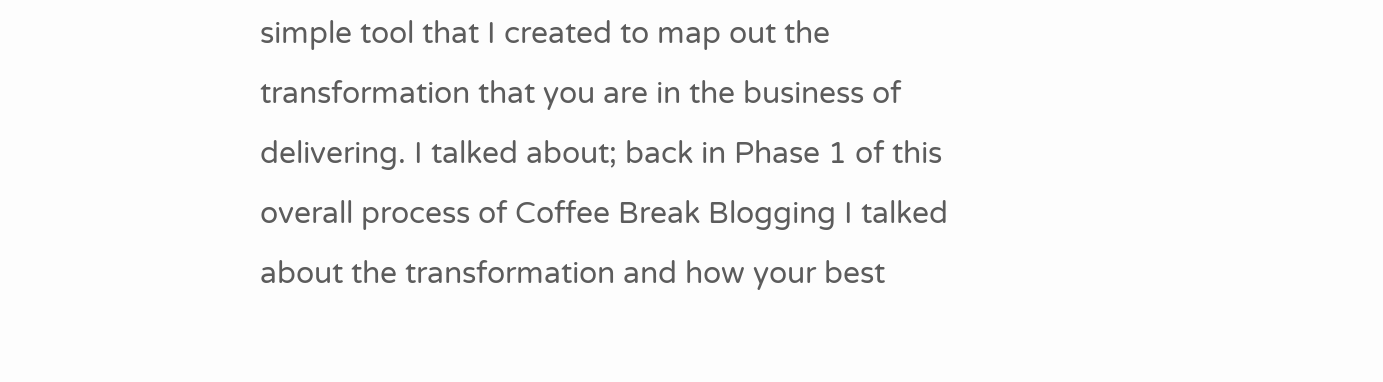simple tool that I created to map out the transformation that you are in the business of delivering. I talked about; back in Phase 1 of this overall process of Coffee Break Blogging I talked about the transformation and how your best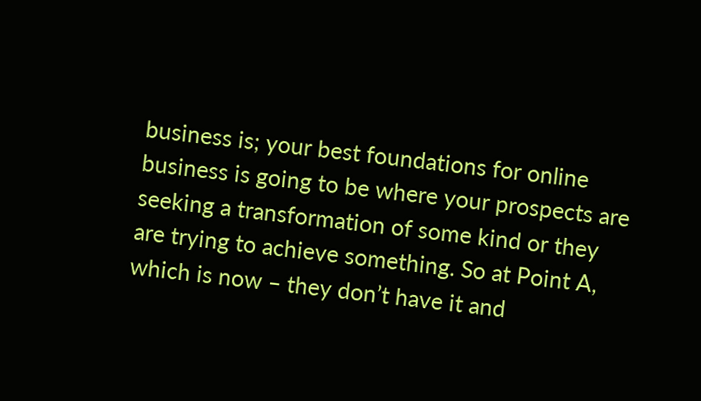business is; your best foundations for online business is going to be where your prospects are seeking a transformation of some kind or they are trying to achieve something. So at Point A, which is now – they don’t have it and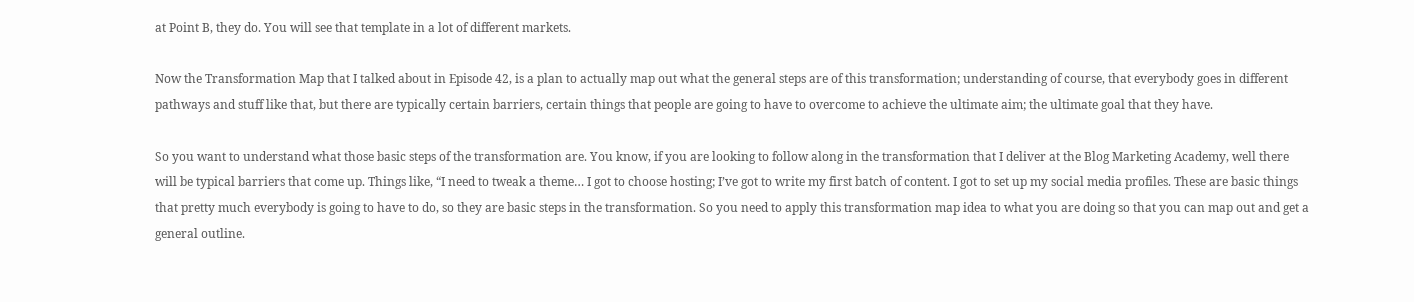at Point B, they do. You will see that template in a lot of different markets.

Now the Transformation Map that I talked about in Episode 42, is a plan to actually map out what the general steps are of this transformation; understanding of course, that everybody goes in different pathways and stuff like that, but there are typically certain barriers, certain things that people are going to have to overcome to achieve the ultimate aim; the ultimate goal that they have.

So you want to understand what those basic steps of the transformation are. You know, if you are looking to follow along in the transformation that I deliver at the Blog Marketing Academy, well there will be typical barriers that come up. Things like, “I need to tweak a theme… I got to choose hosting; I’ve got to write my first batch of content. I got to set up my social media profiles. These are basic things that pretty much everybody is going to have to do, so they are basic steps in the transformation. So you need to apply this transformation map idea to what you are doing so that you can map out and get a general outline.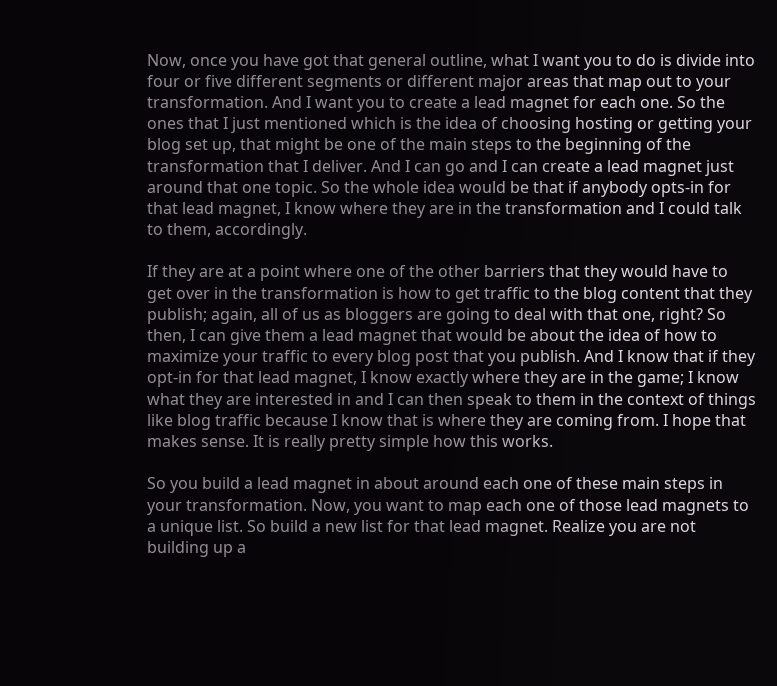Now, once you have got that general outline, what I want you to do is divide into four or five different segments or different major areas that map out to your transformation. And I want you to create a lead magnet for each one. So the ones that I just mentioned which is the idea of choosing hosting or getting your blog set up, that might be one of the main steps to the beginning of the transformation that I deliver. And I can go and I can create a lead magnet just around that one topic. So the whole idea would be that if anybody opts-in for that lead magnet, I know where they are in the transformation and I could talk to them, accordingly.

If they are at a point where one of the other barriers that they would have to get over in the transformation is how to get traffic to the blog content that they publish; again, all of us as bloggers are going to deal with that one, right? So then, I can give them a lead magnet that would be about the idea of how to maximize your traffic to every blog post that you publish. And I know that if they opt-in for that lead magnet, I know exactly where they are in the game; I know what they are interested in and I can then speak to them in the context of things like blog traffic because I know that is where they are coming from. I hope that makes sense. It is really pretty simple how this works.

So you build a lead magnet in about around each one of these main steps in your transformation. Now, you want to map each one of those lead magnets to a unique list. So build a new list for that lead magnet. Realize you are not building up a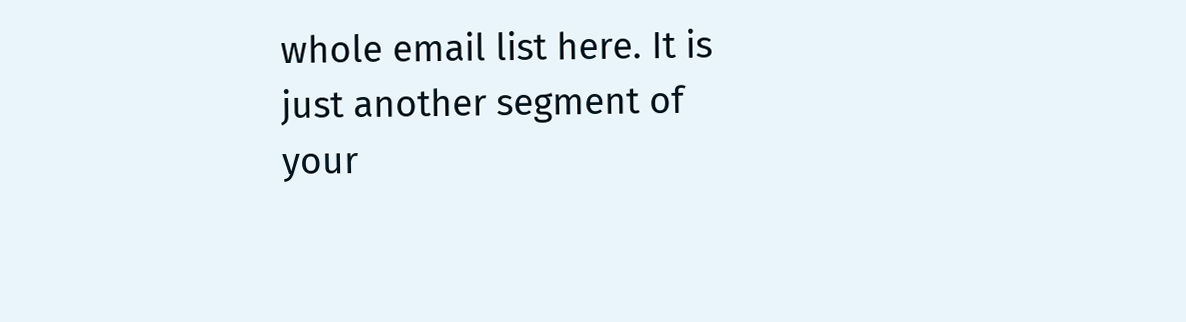whole email list here. It is just another segment of your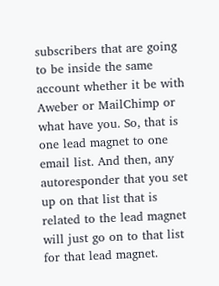subscribers that are going to be inside the same account whether it be with Aweber or MailChimp or what have you. So, that is one lead magnet to one email list. And then, any autoresponder that you set up on that list that is related to the lead magnet will just go on to that list for that lead magnet.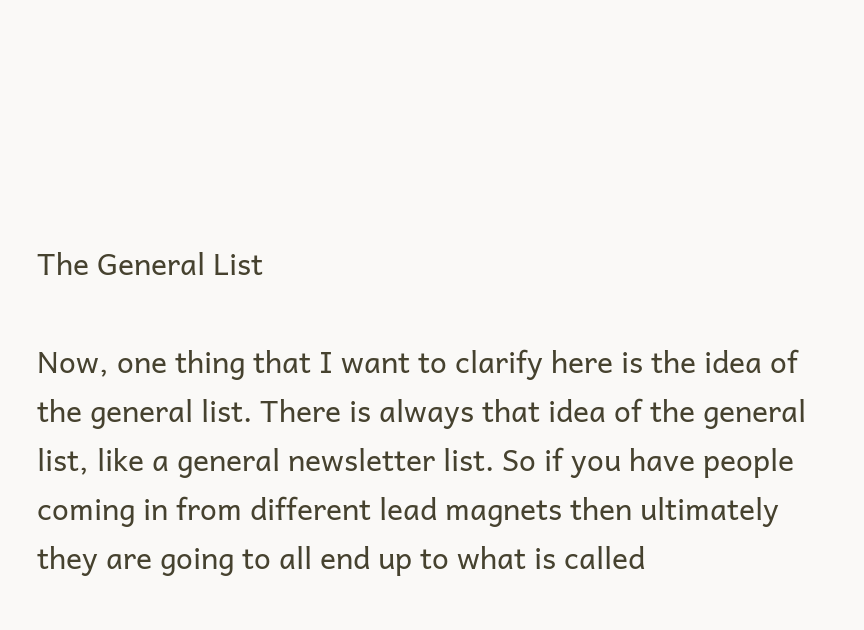The General List

Now, one thing that I want to clarify here is the idea of the general list. There is always that idea of the general list, like a general newsletter list. So if you have people coming in from different lead magnets then ultimately they are going to all end up to what is called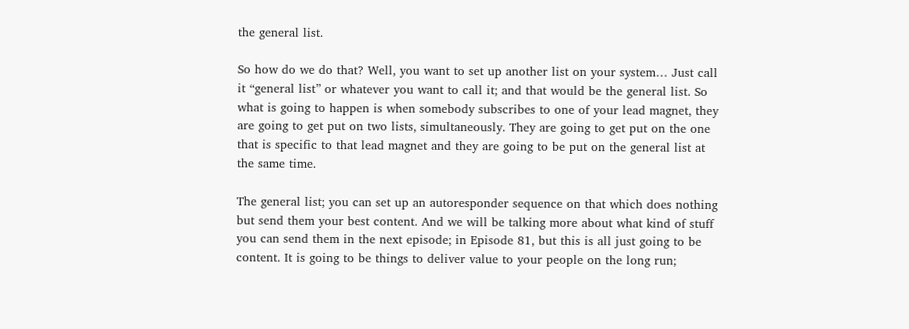the general list.

So how do we do that? Well, you want to set up another list on your system… Just call it “general list” or whatever you want to call it; and that would be the general list. So what is going to happen is when somebody subscribes to one of your lead magnet, they are going to get put on two lists, simultaneously. They are going to get put on the one that is specific to that lead magnet and they are going to be put on the general list at the same time.

The general list; you can set up an autoresponder sequence on that which does nothing but send them your best content. And we will be talking more about what kind of stuff you can send them in the next episode; in Episode 81, but this is all just going to be content. It is going to be things to deliver value to your people on the long run;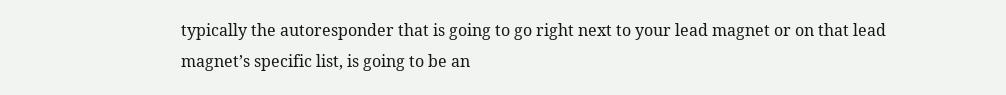typically the autoresponder that is going to go right next to your lead magnet or on that lead magnet’s specific list, is going to be an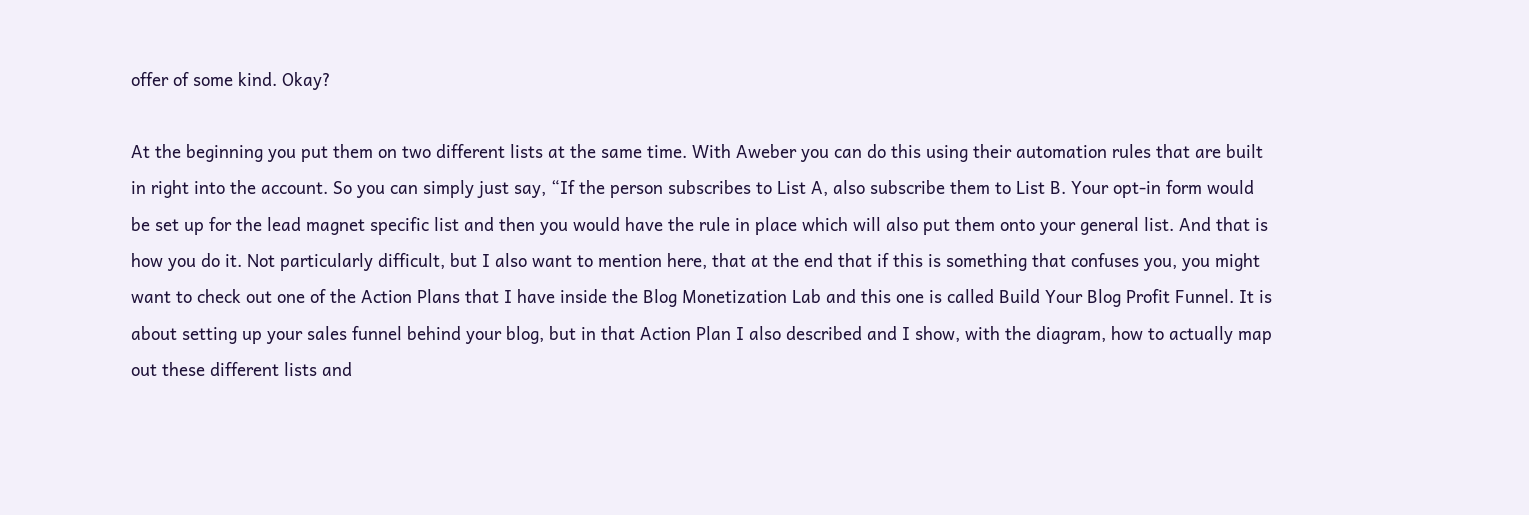offer of some kind. Okay?

At the beginning you put them on two different lists at the same time. With Aweber you can do this using their automation rules that are built in right into the account. So you can simply just say, “If the person subscribes to List A, also subscribe them to List B. Your opt-in form would be set up for the lead magnet specific list and then you would have the rule in place which will also put them onto your general list. And that is how you do it. Not particularly difficult, but I also want to mention here, that at the end that if this is something that confuses you, you might want to check out one of the Action Plans that I have inside the Blog Monetization Lab and this one is called Build Your Blog Profit Funnel. It is about setting up your sales funnel behind your blog, but in that Action Plan I also described and I show, with the diagram, how to actually map out these different lists and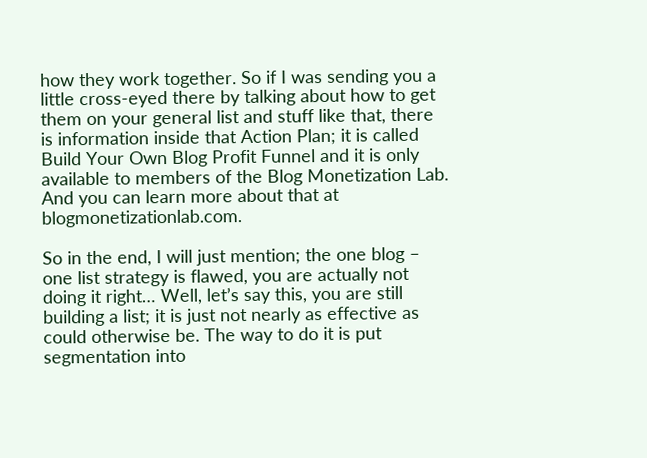how they work together. So if I was sending you a little cross-eyed there by talking about how to get them on your general list and stuff like that, there is information inside that Action Plan; it is called Build Your Own Blog Profit Funnel and it is only available to members of the Blog Monetization Lab. And you can learn more about that at blogmonetizationlab.com.

So in the end, I will just mention; the one blog – one list strategy is flawed, you are actually not doing it right… Well, let’s say this, you are still building a list; it is just not nearly as effective as could otherwise be. The way to do it is put segmentation into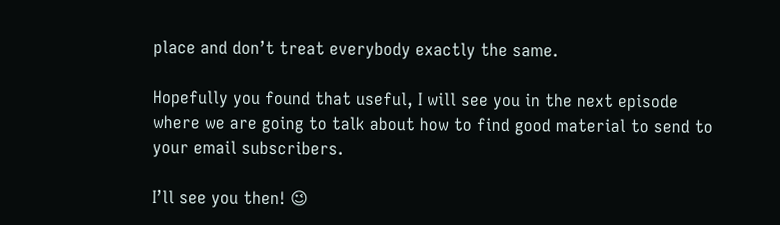place and don’t treat everybody exactly the same.

Hopefully you found that useful, I will see you in the next episode where we are going to talk about how to find good material to send to your email subscribers.

I’ll see you then! 😉